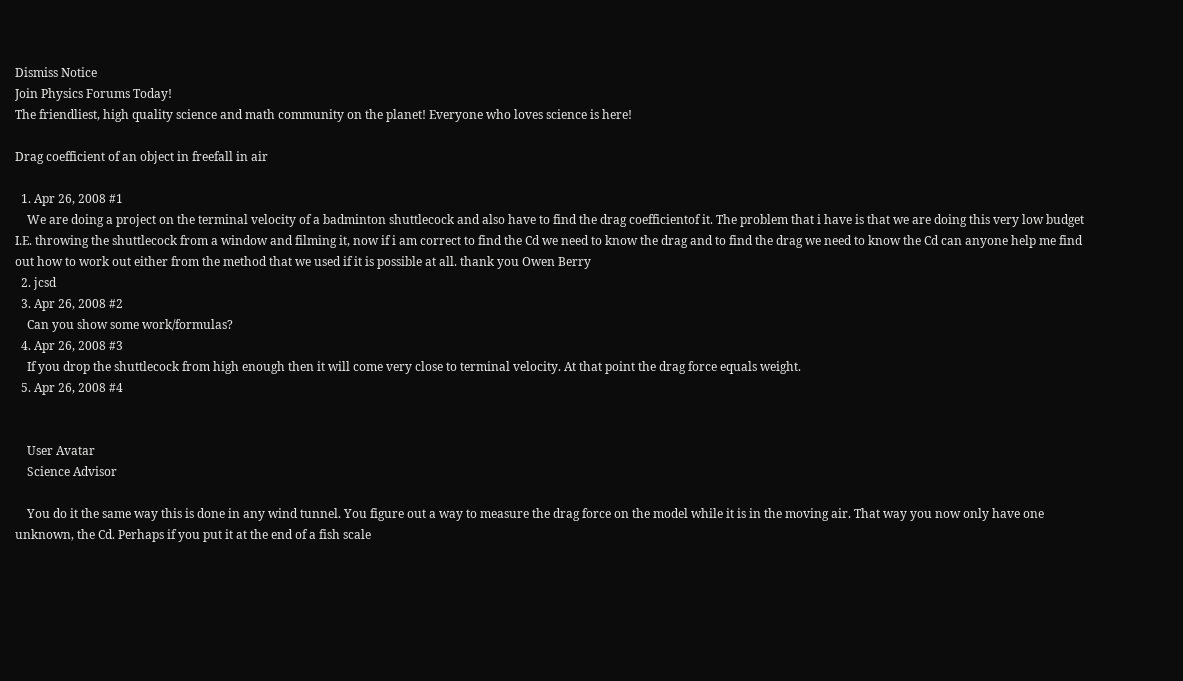Dismiss Notice
Join Physics Forums Today!
The friendliest, high quality science and math community on the planet! Everyone who loves science is here!

Drag coefficient of an object in freefall in air

  1. Apr 26, 2008 #1
    We are doing a project on the terminal velocity of a badminton shuttlecock and also have to find the drag coefficientof it. The problem that i have is that we are doing this very low budget I.E. throwing the shuttlecock from a window and filming it, now if i am correct to find the Cd we need to know the drag and to find the drag we need to know the Cd can anyone help me find out how to work out either from the method that we used if it is possible at all. thank you Owen Berry
  2. jcsd
  3. Apr 26, 2008 #2
    Can you show some work/formulas?
  4. Apr 26, 2008 #3
    If you drop the shuttlecock from high enough then it will come very close to terminal velocity. At that point the drag force equals weight.
  5. Apr 26, 2008 #4


    User Avatar
    Science Advisor

    You do it the same way this is done in any wind tunnel. You figure out a way to measure the drag force on the model while it is in the moving air. That way you now only have one unknown, the Cd. Perhaps if you put it at the end of a fish scale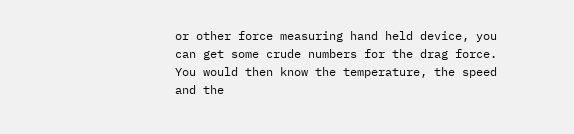or other force measuring hand held device, you can get some crude numbers for the drag force. You would then know the temperature, the speed and the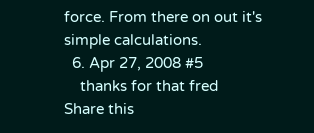force. From there on out it's simple calculations.
  6. Apr 27, 2008 #5
    thanks for that fred
Share this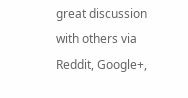great discussion with others via Reddit, Google+,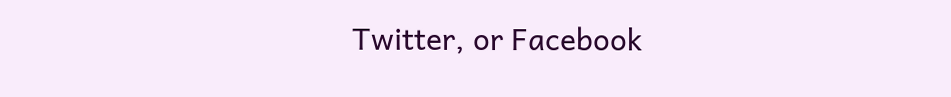Twitter, or Facebook